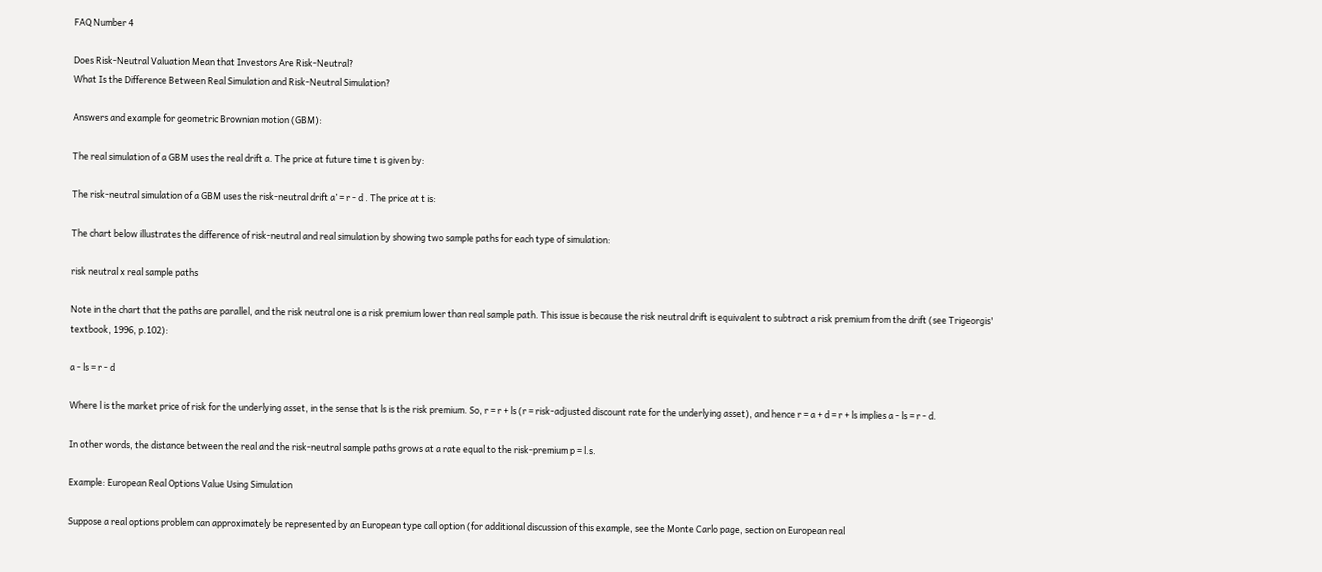FAQ Number 4

Does Risk-Neutral Valuation Mean that Investors Are Risk-Neutral?
What Is the Difference Between Real Simulation and Risk-Neutral Simulation?

Answers and example for geometric Brownian motion (GBM):

The real simulation of a GBM uses the real drift a. The price at future time t is given by:

The risk-neutral simulation of a GBM uses the risk-neutral drift a’ = r - d . The price at t is:

The chart below illustrates the difference of risk-neutral and real simulation by showing two sample paths for each type of simulation:

risk neutral x real sample paths

Note in the chart that the paths are parallel, and the risk neutral one is a risk premium lower than real sample path. This issue is because the risk neutral drift is equivalent to subtract a risk premium from the drift (see Trigeorgis' textbook, 1996, p.102):

a - ls = r - d

Where l is the market price of risk for the underlying asset, in the sense that ls is the risk premium. So, r = r + ls (r = risk-adjusted discount rate for the underlying asset), and hence r = a + d = r + ls implies a - ls = r - d.

In other words, the distance between the real and the risk-neutral sample paths grows at a rate equal to the risk-premium p = l.s.

Example: European Real Options Value Using Simulation

Suppose a real options problem can approximately be represented by an European type call option (for additional discussion of this example, see the Monte Carlo page, section on European real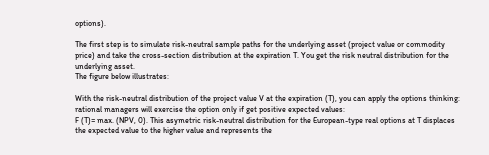options).

The first step is to simulate risk-neutral sample paths for the underlying asset (project value or commodity price) and take the cross-section distribution at the expiration T. You get the risk neutral distribution for the underlying asset.
The figure below illustrates:

With the risk-neutral distribution of the project value V at the expiration (T), you can apply the options thinking: rational managers will exercise the option only if get positive expected values:
F (T)= max. (NPV, 0). This asymetric risk-neutral distribution for the European-type real options at T displaces the expected value to the higher value and represents the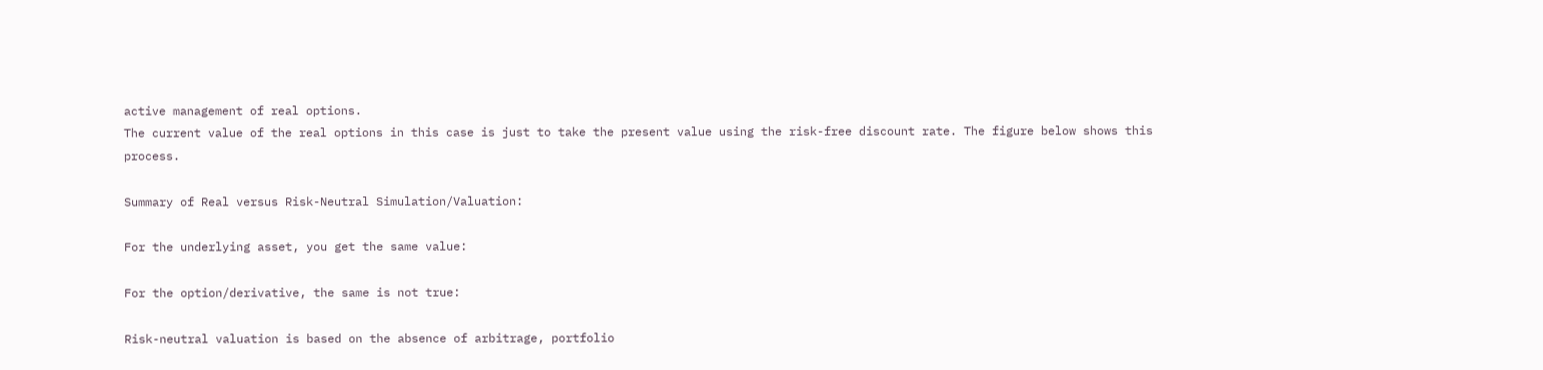active management of real options.
The current value of the real options in this case is just to take the present value using the risk-free discount rate. The figure below shows this process.

Summary of Real versus Risk-Neutral Simulation/Valuation:

For the underlying asset, you get the same value:

For the option/derivative, the same is not true:

Risk-neutral valuation is based on the absence of arbitrage, portfolio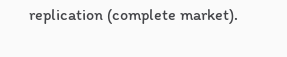replication (complete market).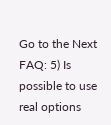Go to the Next FAQ: 5) Is possible to use real options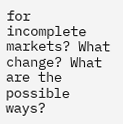for incomplete markets? What change? What are the possible ways?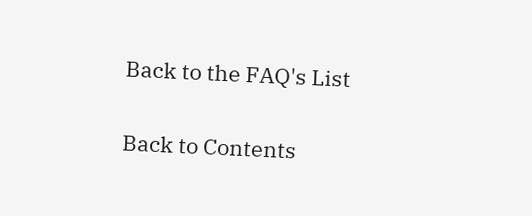Back to the FAQ's List

Back to Contents